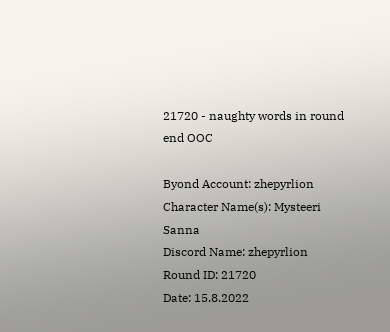21720 - naughty words in round end OOC

Byond Account: zhepyrlion
Character Name(s): Mysteeri Sanna
Discord Name: zhepyrlion
Round ID: 21720
Date: 15.8.2022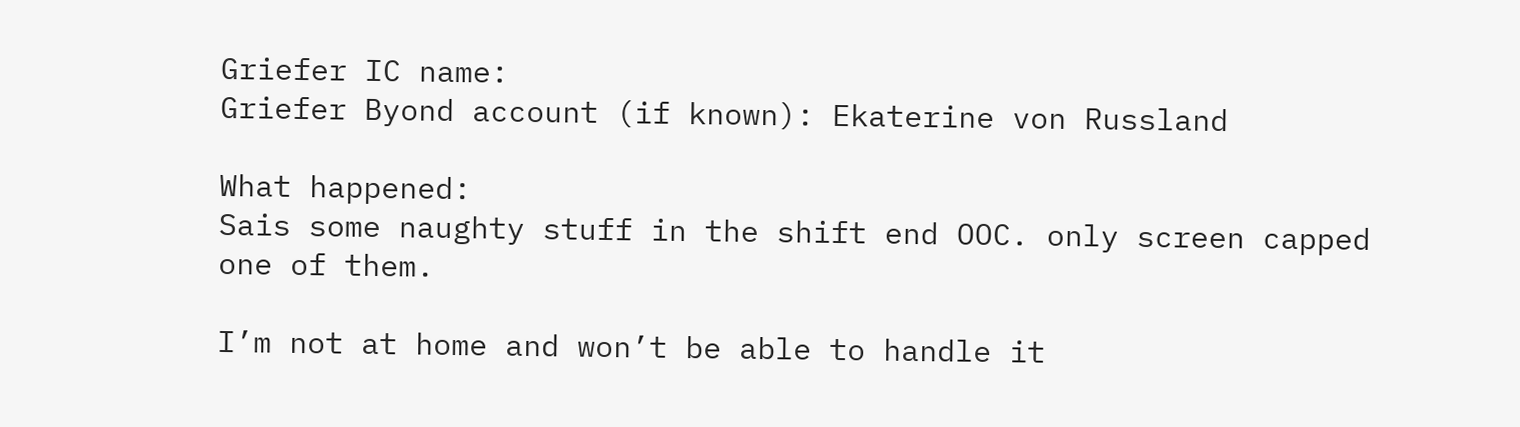Griefer IC name:
Griefer Byond account (if known): Ekaterine von Russland

What happened:
Sais some naughty stuff in the shift end OOC. only screen capped one of them.

I’m not at home and won’t be able to handle it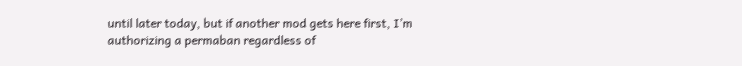until later today, but if another mod gets here first, I’m authorizing a permaban regardless of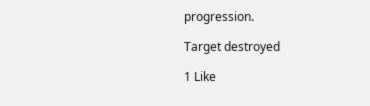progression.

Target destroyed

1 Like